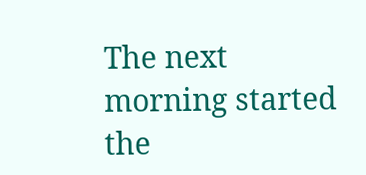The next morning started the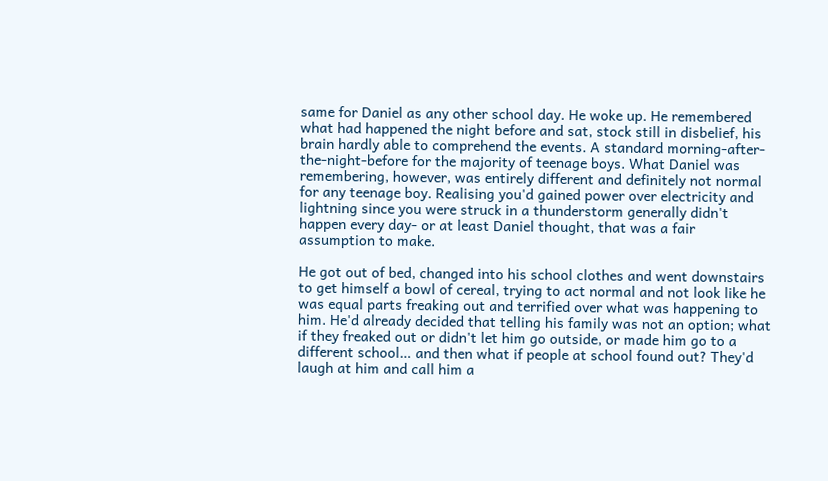same for Daniel as any other school day. He woke up. He remembered what had happened the night before and sat, stock still in disbelief, his brain hardly able to comprehend the events. A standard morning-after-the-night-before for the majority of teenage boys. What Daniel was remembering, however, was entirely different and definitely not normal for any teenage boy. Realising you'd gained power over electricity and lightning since you were struck in a thunderstorm generally didn't happen every day- or at least Daniel thought, that was a fair assumption to make.

He got out of bed, changed into his school clothes and went downstairs to get himself a bowl of cereal, trying to act normal and not look like he was equal parts freaking out and terrified over what was happening to him. He'd already decided that telling his family was not an option; what if they freaked out or didn't let him go outside, or made him go to a different school… and then what if people at school found out? They'd laugh at him and call him a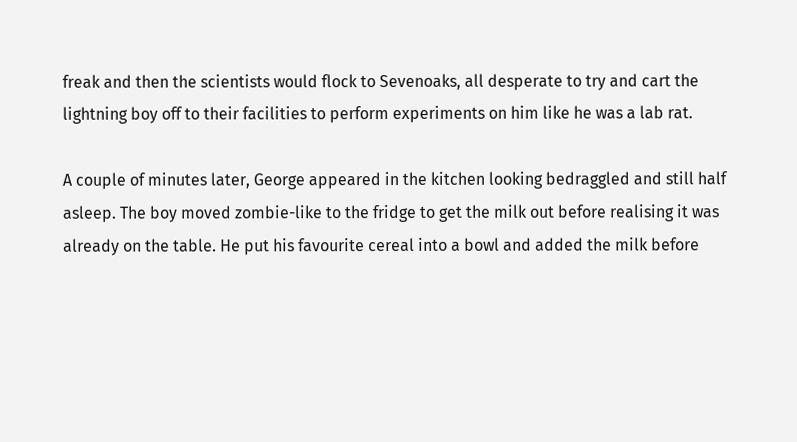freak and then the scientists would flock to Sevenoaks, all desperate to try and cart the lightning boy off to their facilities to perform experiments on him like he was a lab rat.

A couple of minutes later, George appeared in the kitchen looking bedraggled and still half asleep. The boy moved zombie-like to the fridge to get the milk out before realising it was already on the table. He put his favourite cereal into a bowl and added the milk before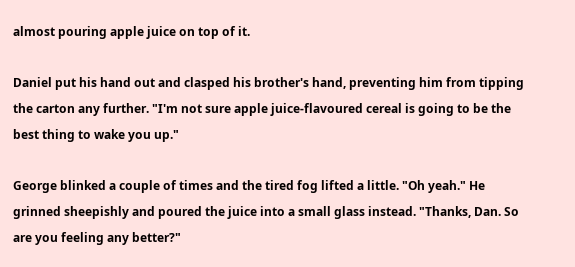almost pouring apple juice on top of it.

Daniel put his hand out and clasped his brother's hand, preventing him from tipping the carton any further. "I'm not sure apple juice-flavoured cereal is going to be the best thing to wake you up."

George blinked a couple of times and the tired fog lifted a little. "Oh yeah." He grinned sheepishly and poured the juice into a small glass instead. "Thanks, Dan. So are you feeling any better?"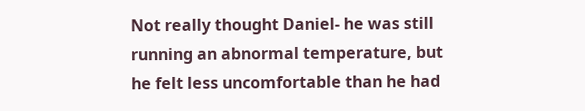Not really thought Daniel- he was still running an abnormal temperature, but he felt less uncomfortable than he had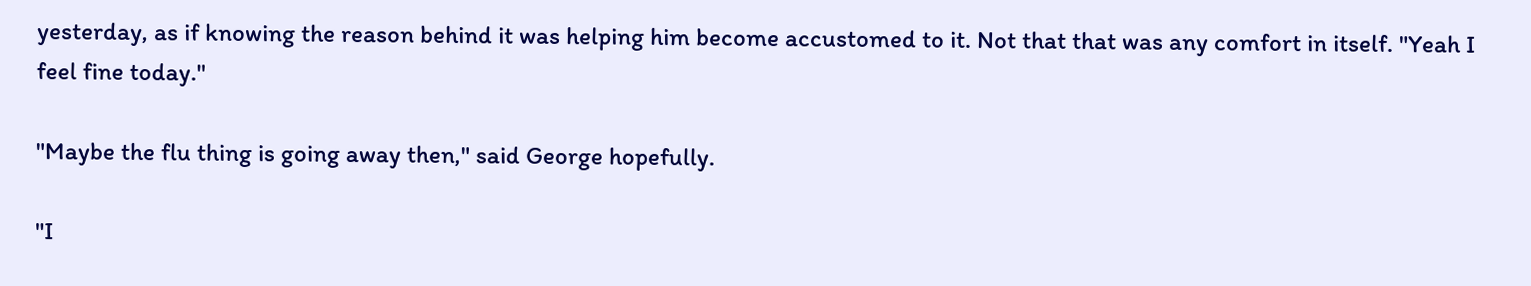yesterday, as if knowing the reason behind it was helping him become accustomed to it. Not that that was any comfort in itself. "Yeah I feel fine today."

"Maybe the flu thing is going away then," said George hopefully.

"I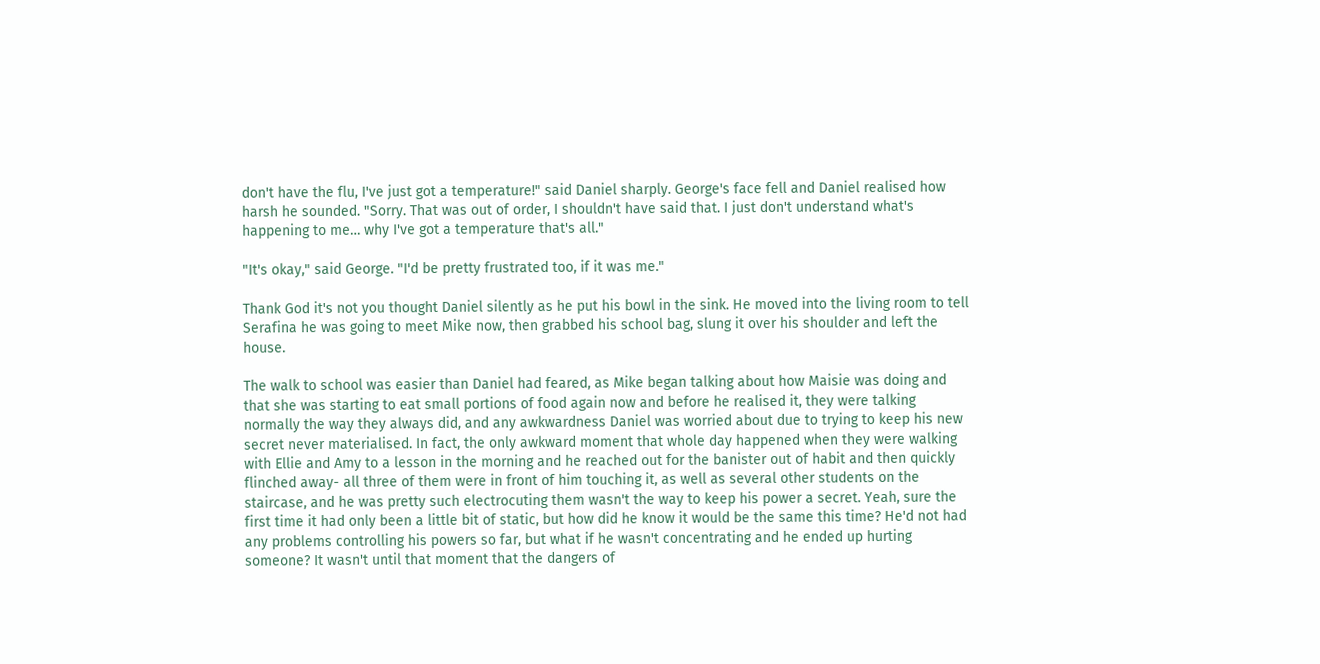don't have the flu, I've just got a temperature!" said Daniel sharply. George's face fell and Daniel realised how harsh he sounded. "Sorry. That was out of order, I shouldn't have said that. I just don't understand what's happening to me… why I've got a temperature that's all."

"It's okay," said George. "I'd be pretty frustrated too, if it was me."

Thank God it's not you thought Daniel silently as he put his bowl in the sink. He moved into the living room to tell Serafina he was going to meet Mike now, then grabbed his school bag, slung it over his shoulder and left the house.

The walk to school was easier than Daniel had feared, as Mike began talking about how Maisie was doing and that she was starting to eat small portions of food again now and before he realised it, they were talking normally the way they always did, and any awkwardness Daniel was worried about due to trying to keep his new secret never materialised. In fact, the only awkward moment that whole day happened when they were walking with Ellie and Amy to a lesson in the morning and he reached out for the banister out of habit and then quickly flinched away- all three of them were in front of him touching it, as well as several other students on the staircase, and he was pretty such electrocuting them wasn't the way to keep his power a secret. Yeah, sure the first time it had only been a little bit of static, but how did he know it would be the same this time? He'd not had any problems controlling his powers so far, but what if he wasn't concentrating and he ended up hurting someone? It wasn't until that moment that the dangers of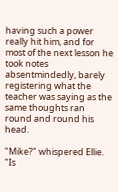having such a power really hit him, and for most of the next lesson he took notes absentmindedly, barely registering what the teacher was saying as the same thoughts ran round and round his head.

"Mike?" whispered Ellie. "Is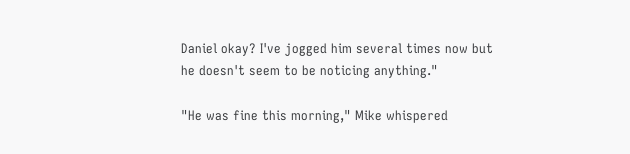Daniel okay? I've jogged him several times now but he doesn't seem to be noticing anything."

"He was fine this morning," Mike whispered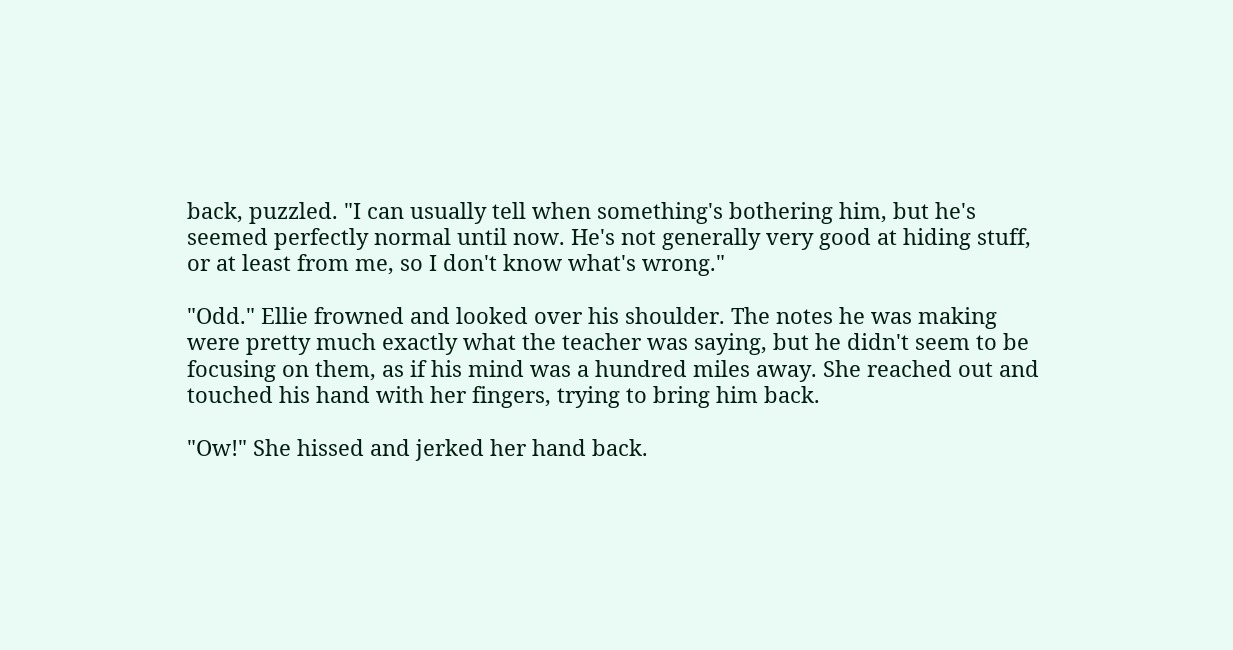back, puzzled. "I can usually tell when something's bothering him, but he's seemed perfectly normal until now. He's not generally very good at hiding stuff, or at least from me, so I don't know what's wrong."

"Odd." Ellie frowned and looked over his shoulder. The notes he was making were pretty much exactly what the teacher was saying, but he didn't seem to be focusing on them, as if his mind was a hundred miles away. She reached out and touched his hand with her fingers, trying to bring him back.

"Ow!" She hissed and jerked her hand back.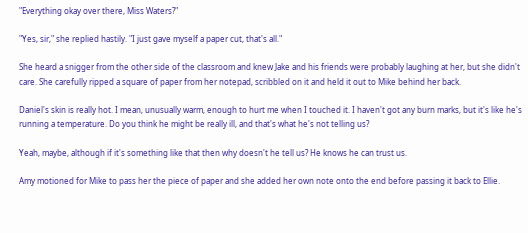"Everything okay over there, Miss Waters?"

"Yes, sir," she replied hastily. "I just gave myself a paper cut, that's all."

She heard a snigger from the other side of the classroom and knew Jake and his friends were probably laughing at her, but she didn't care. She carefully ripped a square of paper from her notepad, scribbled on it and held it out to Mike behind her back.

Daniel's skin is really hot. I mean, unusually warm, enough to hurt me when I touched it. I haven't got any burn marks, but it's like he's running a temperature. Do you think he might be really ill, and that's what he's not telling us?

Yeah, maybe, although if it's something like that then why doesn't he tell us? He knows he can trust us.

Amy motioned for Mike to pass her the piece of paper and she added her own note onto the end before passing it back to Ellie.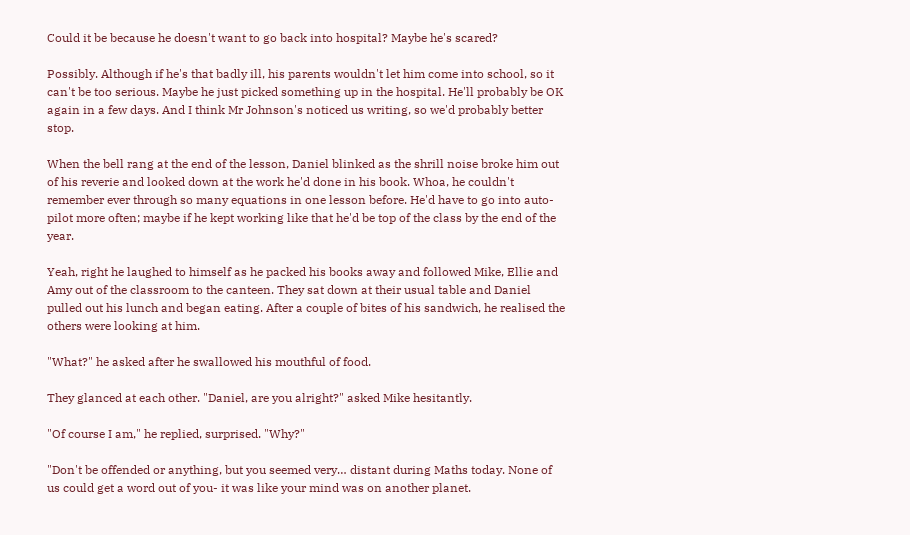Could it be because he doesn't want to go back into hospital? Maybe he's scared?

Possibly. Although if he's that badly ill, his parents wouldn't let him come into school, so it can't be too serious. Maybe he just picked something up in the hospital. He'll probably be OK again in a few days. And I think Mr Johnson's noticed us writing, so we'd probably better stop.

When the bell rang at the end of the lesson, Daniel blinked as the shrill noise broke him out of his reverie and looked down at the work he'd done in his book. Whoa, he couldn't remember ever through so many equations in one lesson before. He'd have to go into auto-pilot more often; maybe if he kept working like that he'd be top of the class by the end of the year.

Yeah, right he laughed to himself as he packed his books away and followed Mike, Ellie and Amy out of the classroom to the canteen. They sat down at their usual table and Daniel pulled out his lunch and began eating. After a couple of bites of his sandwich, he realised the others were looking at him.

"What?" he asked after he swallowed his mouthful of food.

They glanced at each other. "Daniel, are you alright?" asked Mike hesitantly.

"Of course I am," he replied, surprised. "Why?"

"Don't be offended or anything, but you seemed very… distant during Maths today. None of us could get a word out of you- it was like your mind was on another planet.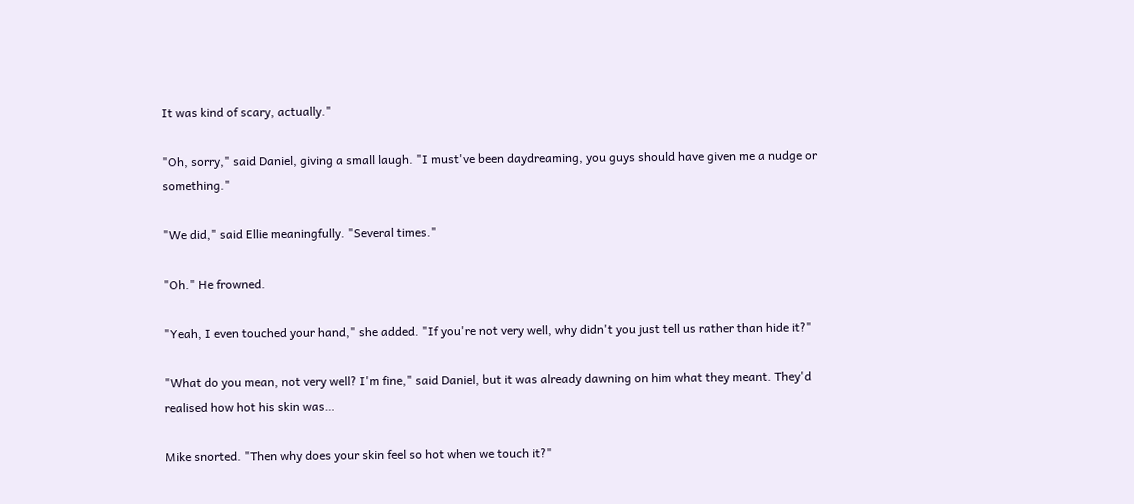It was kind of scary, actually."

"Oh, sorry," said Daniel, giving a small laugh. "I must've been daydreaming, you guys should have given me a nudge or something."

"We did," said Ellie meaningfully. "Several times."

"Oh." He frowned.

"Yeah, I even touched your hand," she added. "If you're not very well, why didn't you just tell us rather than hide it?"

"What do you mean, not very well? I'm fine," said Daniel, but it was already dawning on him what they meant. They'd realised how hot his skin was…

Mike snorted. "Then why does your skin feel so hot when we touch it?"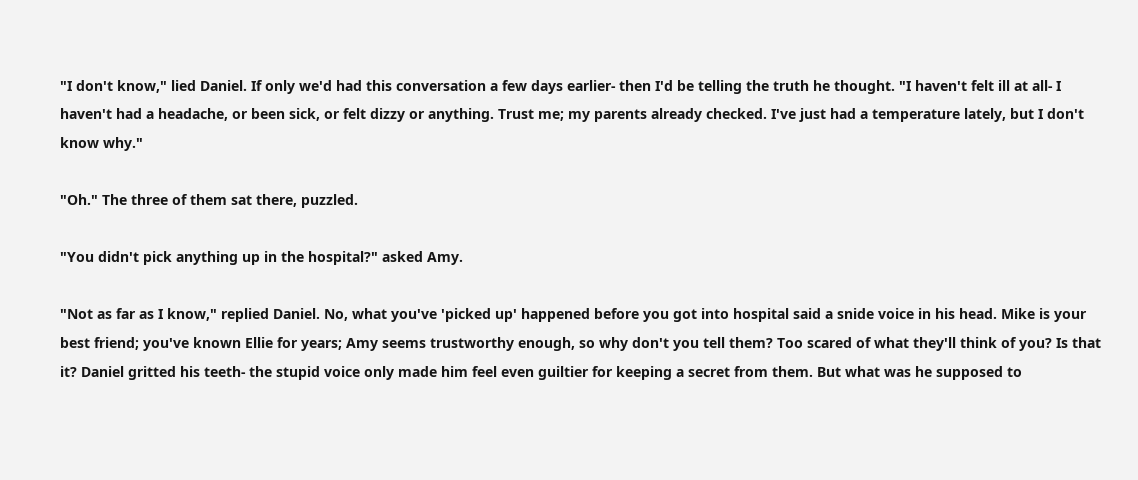"I don't know," lied Daniel. If only we'd had this conversation a few days earlier- then I'd be telling the truth he thought. "I haven't felt ill at all- I haven't had a headache, or been sick, or felt dizzy or anything. Trust me; my parents already checked. I've just had a temperature lately, but I don't know why."

"Oh." The three of them sat there, puzzled.

"You didn't pick anything up in the hospital?" asked Amy.

"Not as far as I know," replied Daniel. No, what you've 'picked up' happened before you got into hospital said a snide voice in his head. Mike is your best friend; you've known Ellie for years; Amy seems trustworthy enough, so why don't you tell them? Too scared of what they'll think of you? Is that it? Daniel gritted his teeth- the stupid voice only made him feel even guiltier for keeping a secret from them. But what was he supposed to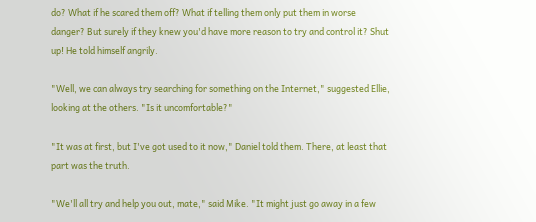do? What if he scared them off? What if telling them only put them in worse danger? But surely if they knew you'd have more reason to try and control it? Shut up! He told himself angrily.

"Well, we can always try searching for something on the Internet," suggested Ellie, looking at the others. "Is it uncomfortable?"

"It was at first, but I've got used to it now," Daniel told them. There, at least that part was the truth.

"We'll all try and help you out, mate," said Mike. "It might just go away in a few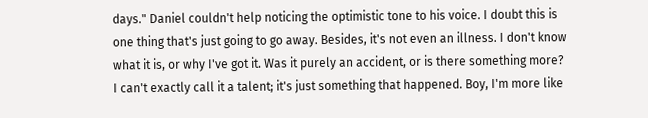days." Daniel couldn't help noticing the optimistic tone to his voice. I doubt this is one thing that's just going to go away. Besides, it's not even an illness. I don't know what it is, or why I've got it. Was it purely an accident, or is there something more? I can't exactly call it a talent; it's just something that happened. Boy, I'm more like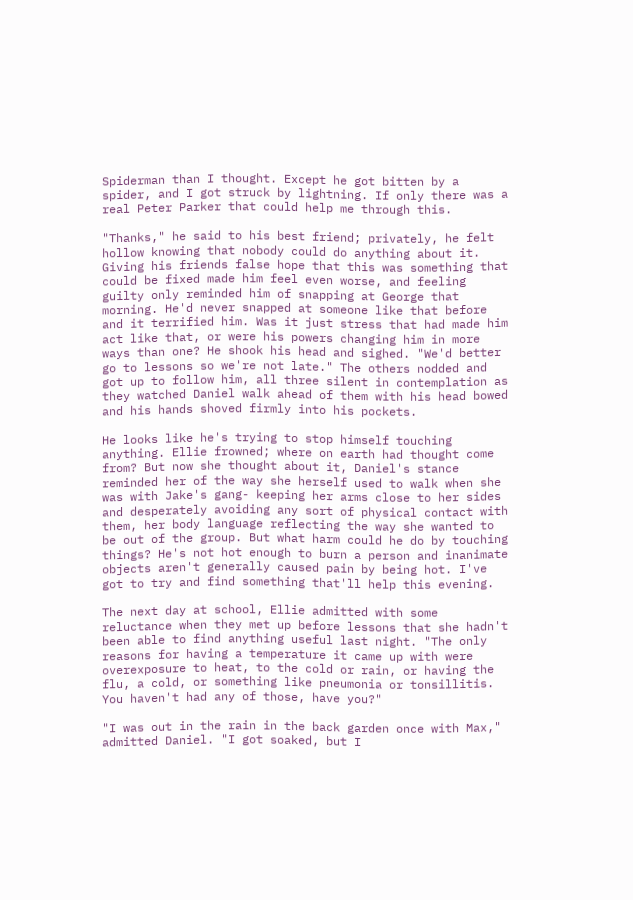Spiderman than I thought. Except he got bitten by a spider, and I got struck by lightning. If only there was a real Peter Parker that could help me through this.

"Thanks," he said to his best friend; privately, he felt hollow knowing that nobody could do anything about it. Giving his friends false hope that this was something that could be fixed made him feel even worse, and feeling guilty only reminded him of snapping at George that morning. He'd never snapped at someone like that before and it terrified him. Was it just stress that had made him act like that, or were his powers changing him in more ways than one? He shook his head and sighed. "We'd better go to lessons so we're not late." The others nodded and got up to follow him, all three silent in contemplation as they watched Daniel walk ahead of them with his head bowed and his hands shoved firmly into his pockets.

He looks like he's trying to stop himself touching anything. Ellie frowned; where on earth had thought come from? But now she thought about it, Daniel's stance reminded her of the way she herself used to walk when she was with Jake's gang- keeping her arms close to her sides and desperately avoiding any sort of physical contact with them, her body language reflecting the way she wanted to be out of the group. But what harm could he do by touching things? He's not hot enough to burn a person and inanimate objects aren't generally caused pain by being hot. I've got to try and find something that'll help this evening.

The next day at school, Ellie admitted with some reluctance when they met up before lessons that she hadn't been able to find anything useful last night. "The only reasons for having a temperature it came up with were overexposure to heat, to the cold or rain, or having the flu, a cold, or something like pneumonia or tonsillitis. You haven't had any of those, have you?"

"I was out in the rain in the back garden once with Max," admitted Daniel. "I got soaked, but I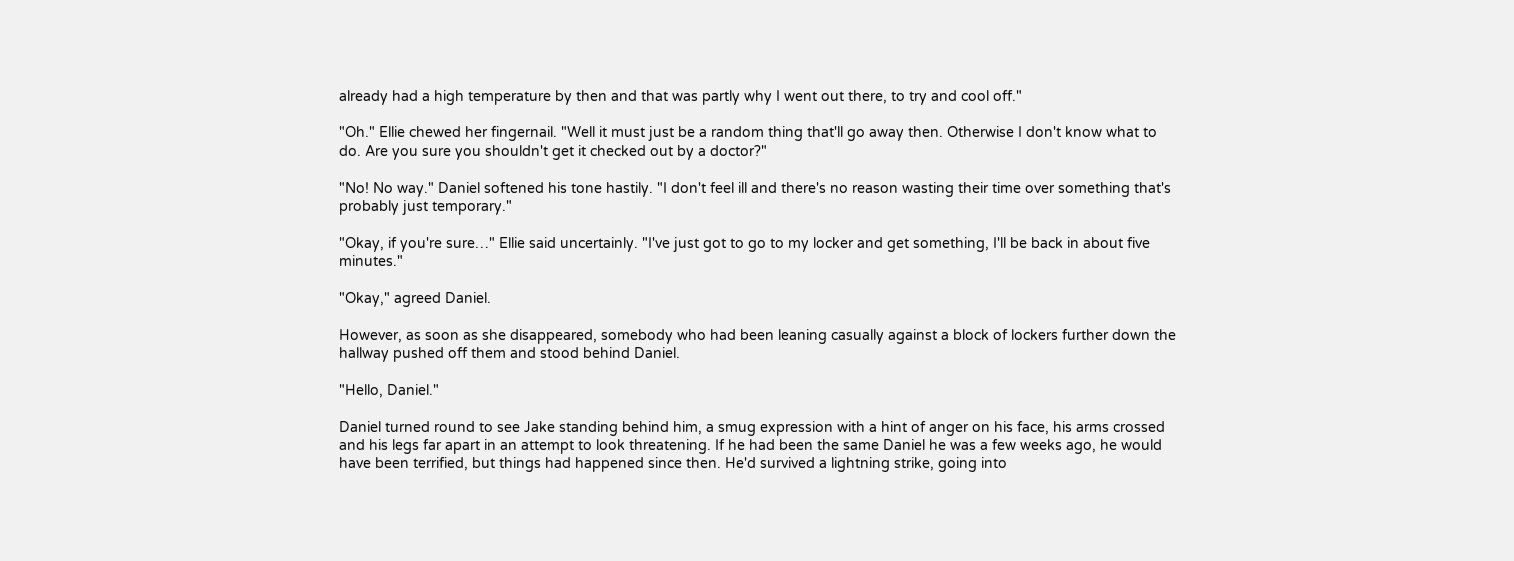already had a high temperature by then and that was partly why I went out there, to try and cool off."

"Oh." Ellie chewed her fingernail. "Well it must just be a random thing that'll go away then. Otherwise I don't know what to do. Are you sure you shouldn't get it checked out by a doctor?"

"No! No way." Daniel softened his tone hastily. "I don't feel ill and there's no reason wasting their time over something that's probably just temporary."

"Okay, if you're sure…" Ellie said uncertainly. "I've just got to go to my locker and get something, I'll be back in about five minutes."

"Okay," agreed Daniel.

However, as soon as she disappeared, somebody who had been leaning casually against a block of lockers further down the hallway pushed off them and stood behind Daniel.

"Hello, Daniel."

Daniel turned round to see Jake standing behind him, a smug expression with a hint of anger on his face, his arms crossed and his legs far apart in an attempt to look threatening. If he had been the same Daniel he was a few weeks ago, he would have been terrified, but things had happened since then. He'd survived a lightning strike, going into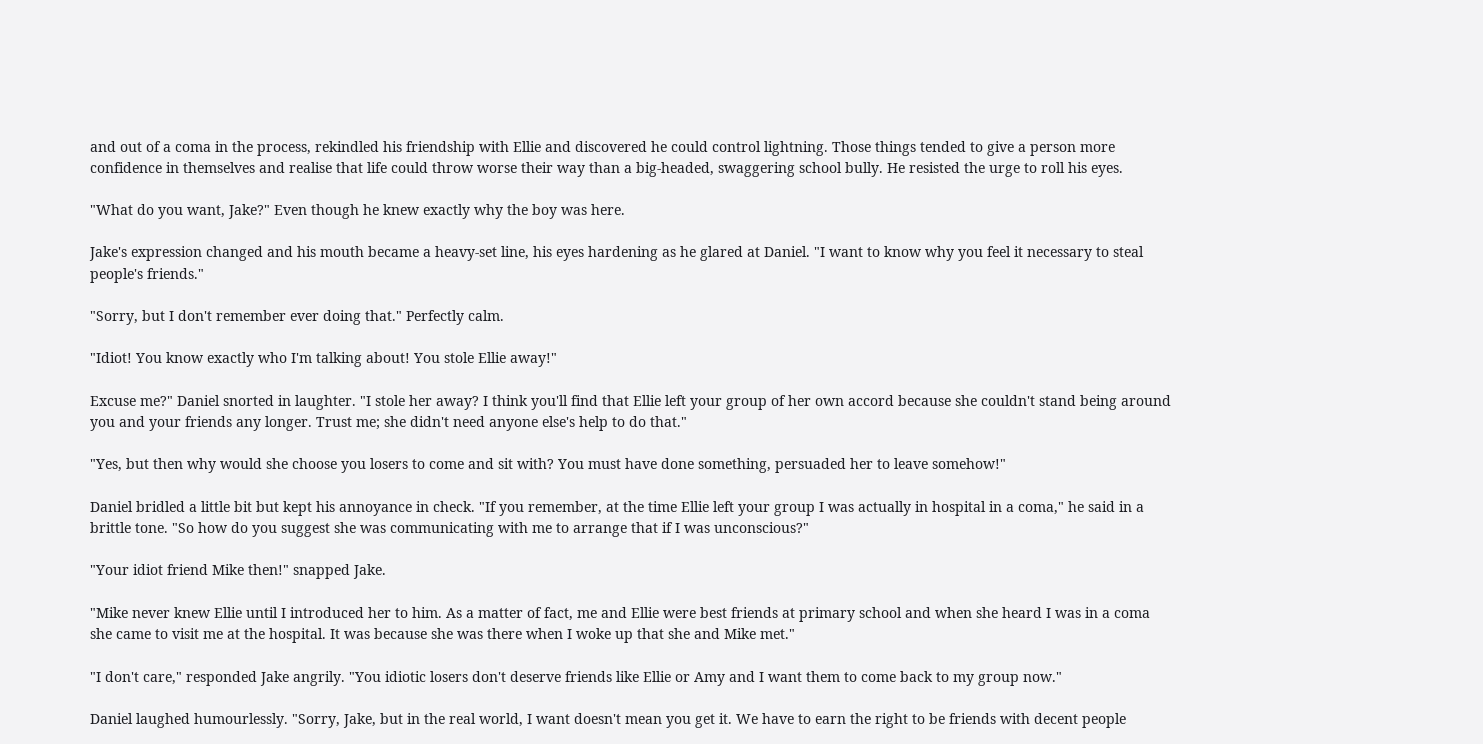and out of a coma in the process, rekindled his friendship with Ellie and discovered he could control lightning. Those things tended to give a person more confidence in themselves and realise that life could throw worse their way than a big-headed, swaggering school bully. He resisted the urge to roll his eyes.

"What do you want, Jake?" Even though he knew exactly why the boy was here.

Jake's expression changed and his mouth became a heavy-set line, his eyes hardening as he glared at Daniel. "I want to know why you feel it necessary to steal people's friends."

"Sorry, but I don't remember ever doing that." Perfectly calm.

"Idiot! You know exactly who I'm talking about! You stole Ellie away!"

Excuse me?" Daniel snorted in laughter. "I stole her away? I think you'll find that Ellie left your group of her own accord because she couldn't stand being around you and your friends any longer. Trust me; she didn't need anyone else's help to do that."

"Yes, but then why would she choose you losers to come and sit with? You must have done something, persuaded her to leave somehow!"

Daniel bridled a little bit but kept his annoyance in check. "If you remember, at the time Ellie left your group I was actually in hospital in a coma," he said in a brittle tone. "So how do you suggest she was communicating with me to arrange that if I was unconscious?"

"Your idiot friend Mike then!" snapped Jake.

"Mike never knew Ellie until I introduced her to him. As a matter of fact, me and Ellie were best friends at primary school and when she heard I was in a coma she came to visit me at the hospital. It was because she was there when I woke up that she and Mike met."

"I don't care," responded Jake angrily. "You idiotic losers don't deserve friends like Ellie or Amy and I want them to come back to my group now."

Daniel laughed humourlessly. "Sorry, Jake, but in the real world, I want doesn't mean you get it. We have to earn the right to be friends with decent people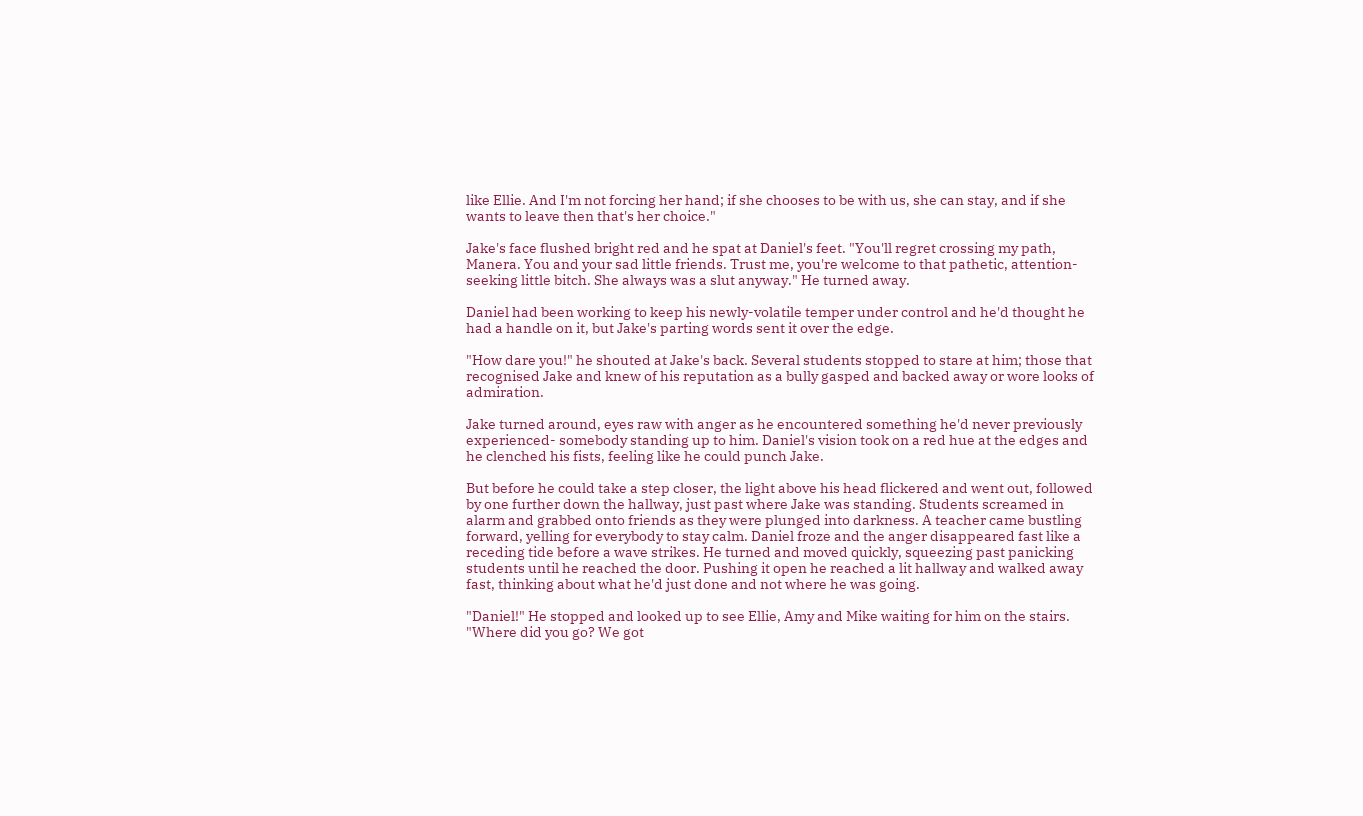like Ellie. And I'm not forcing her hand; if she chooses to be with us, she can stay, and if she wants to leave then that's her choice."

Jake's face flushed bright red and he spat at Daniel's feet. "You'll regret crossing my path, Manera. You and your sad little friends. Trust me, you're welcome to that pathetic, attention-seeking little bitch. She always was a slut anyway." He turned away.

Daniel had been working to keep his newly-volatile temper under control and he'd thought he had a handle on it, but Jake's parting words sent it over the edge.

"How dare you!" he shouted at Jake's back. Several students stopped to stare at him; those that recognised Jake and knew of his reputation as a bully gasped and backed away or wore looks of admiration.

Jake turned around, eyes raw with anger as he encountered something he'd never previously experienced- somebody standing up to him. Daniel's vision took on a red hue at the edges and he clenched his fists, feeling like he could punch Jake.

But before he could take a step closer, the light above his head flickered and went out, followed by one further down the hallway, just past where Jake was standing. Students screamed in alarm and grabbed onto friends as they were plunged into darkness. A teacher came bustling forward, yelling for everybody to stay calm. Daniel froze and the anger disappeared fast like a receding tide before a wave strikes. He turned and moved quickly, squeezing past panicking students until he reached the door. Pushing it open he reached a lit hallway and walked away fast, thinking about what he'd just done and not where he was going.

"Daniel!" He stopped and looked up to see Ellie, Amy and Mike waiting for him on the stairs. "Where did you go? We got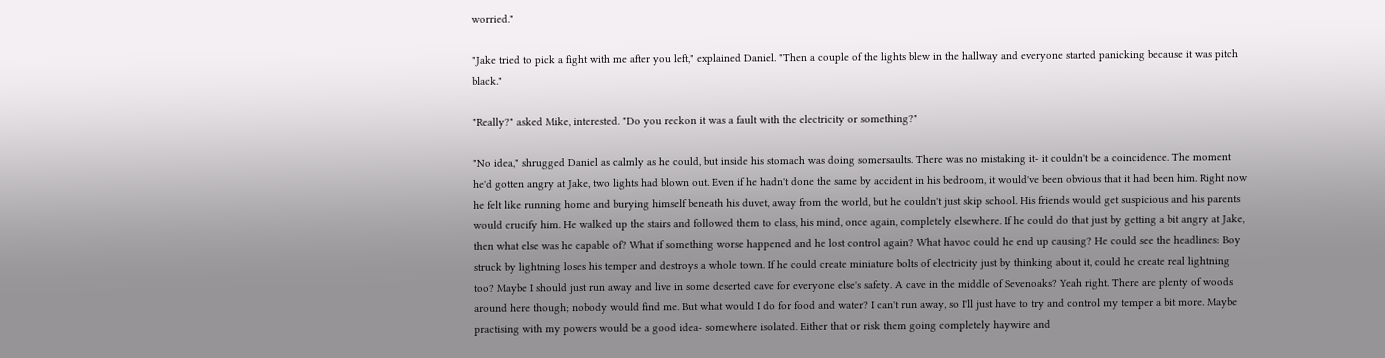worried."

"Jake tried to pick a fight with me after you left," explained Daniel. "Then a couple of the lights blew in the hallway and everyone started panicking because it was pitch black."

"Really?" asked Mike, interested. "Do you reckon it was a fault with the electricity or something?"

"No idea," shrugged Daniel as calmly as he could, but inside his stomach was doing somersaults. There was no mistaking it- it couldn't be a coincidence. The moment he'd gotten angry at Jake, two lights had blown out. Even if he hadn't done the same by accident in his bedroom, it would've been obvious that it had been him. Right now he felt like running home and burying himself beneath his duvet, away from the world, but he couldn't just skip school. His friends would get suspicious and his parents would crucify him. He walked up the stairs and followed them to class, his mind, once again, completely elsewhere. If he could do that just by getting a bit angry at Jake, then what else was he capable of? What if something worse happened and he lost control again? What havoc could he end up causing? He could see the headlines: Boy struck by lightning loses his temper and destroys a whole town. If he could create miniature bolts of electricity just by thinking about it, could he create real lightning too? Maybe I should just run away and live in some deserted cave for everyone else's safety. A cave in the middle of Sevenoaks? Yeah right. There are plenty of woods around here though; nobody would find me. But what would I do for food and water? I can't run away, so I'll just have to try and control my temper a bit more. Maybe practising with my powers would be a good idea- somewhere isolated. Either that or risk them going completely haywire and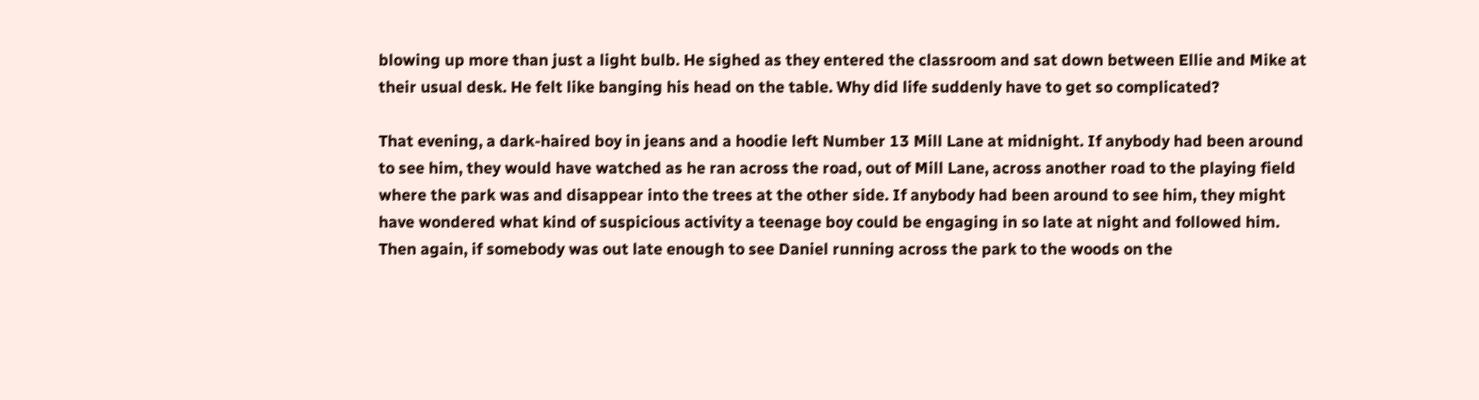blowing up more than just a light bulb. He sighed as they entered the classroom and sat down between Ellie and Mike at their usual desk. He felt like banging his head on the table. Why did life suddenly have to get so complicated?

That evening, a dark-haired boy in jeans and a hoodie left Number 13 Mill Lane at midnight. If anybody had been around to see him, they would have watched as he ran across the road, out of Mill Lane, across another road to the playing field where the park was and disappear into the trees at the other side. If anybody had been around to see him, they might have wondered what kind of suspicious activity a teenage boy could be engaging in so late at night and followed him. Then again, if somebody was out late enough to see Daniel running across the park to the woods on the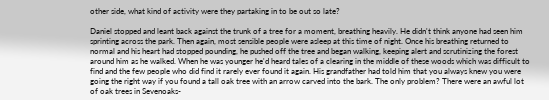other side, what kind of activity were they partaking in to be out so late?

Daniel stopped and leant back against the trunk of a tree for a moment, breathing heavily. He didn't think anyone had seen him sprinting across the park. Then again, most sensible people were asleep at this time of night. Once his breathing returned to normal and his heart had stopped pounding, he pushed off the tree and began walking, keeping alert and scrutinizing the forest around him as he walked. When he was younger he'd heard tales of a clearing in the middle of these woods which was difficult to find and the few people who did find it rarely ever found it again. His grandfather had told him that you always knew you were going the right way if you found a tall oak tree with an arrow carved into the bark. The only problem? There were an awful lot of oak trees in Sevenoaks-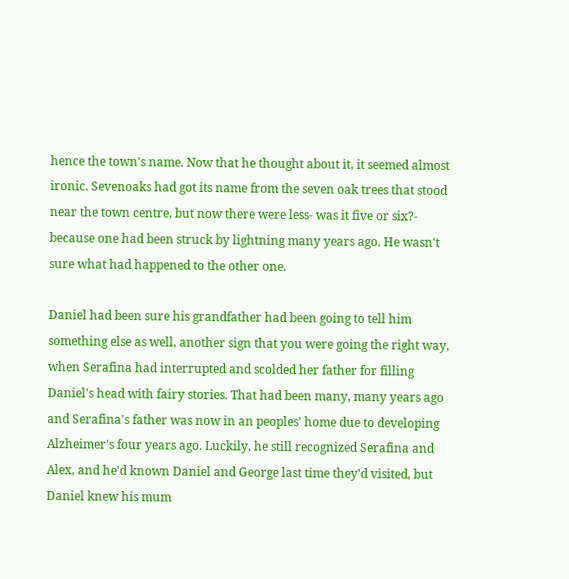hence the town's name. Now that he thought about it, it seemed almost ironic. Sevenoaks had got its name from the seven oak trees that stood near the town centre, but now there were less- was it five or six?- because one had been struck by lightning many years ago. He wasn't sure what had happened to the other one.

Daniel had been sure his grandfather had been going to tell him something else as well, another sign that you were going the right way, when Serafina had interrupted and scolded her father for filling Daniel's head with fairy stories. That had been many, many years ago and Serafina's father was now in an peoples' home due to developing Alzheimer's four years ago. Luckily, he still recognized Serafina and Alex, and he'd known Daniel and George last time they'd visited, but Daniel knew his mum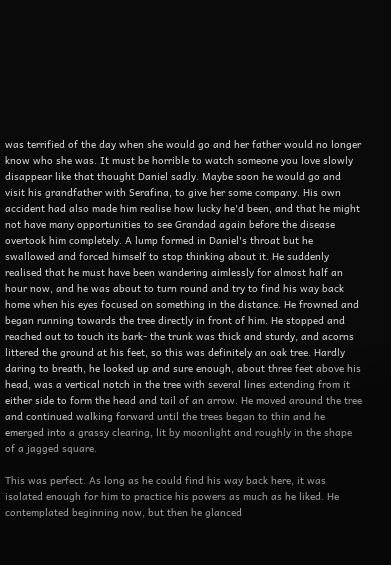was terrified of the day when she would go and her father would no longer know who she was. It must be horrible to watch someone you love slowly disappear like that thought Daniel sadly. Maybe soon he would go and visit his grandfather with Serafina, to give her some company. His own accident had also made him realise how lucky he'd been, and that he might not have many opportunities to see Grandad again before the disease overtook him completely. A lump formed in Daniel's throat but he swallowed and forced himself to stop thinking about it. He suddenly realised that he must have been wandering aimlessly for almost half an hour now, and he was about to turn round and try to find his way back home when his eyes focused on something in the distance. He frowned and began running towards the tree directly in front of him. He stopped and reached out to touch its bark- the trunk was thick and sturdy, and acorns littered the ground at his feet, so this was definitely an oak tree. Hardly daring to breath, he looked up and sure enough, about three feet above his head, was a vertical notch in the tree with several lines extending from it either side to form the head and tail of an arrow. He moved around the tree and continued walking forward until the trees began to thin and he emerged into a grassy clearing, lit by moonlight and roughly in the shape of a jagged square.

This was perfect. As long as he could find his way back here, it was isolated enough for him to practice his powers as much as he liked. He contemplated beginning now, but then he glanced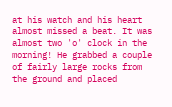at his watch and his heart almost missed a beat. It was almost two 'o' clock in the morning! He grabbed a couple of fairly large rocks from the ground and placed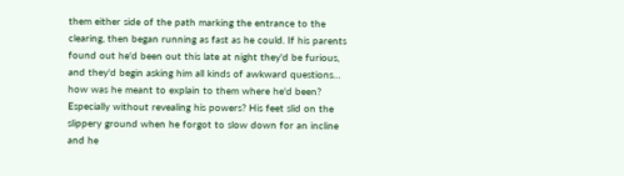them either side of the path marking the entrance to the clearing, then began running as fast as he could. If his parents found out he'd been out this late at night they'd be furious, and they'd begin asking him all kinds of awkward questions… how was he meant to explain to them where he'd been? Especially without revealing his powers? His feet slid on the slippery ground when he forgot to slow down for an incline and he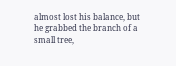almost lost his balance, but he grabbed the branch of a small tree,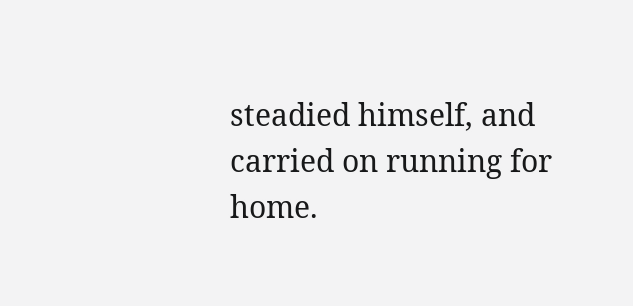steadied himself, and carried on running for home.